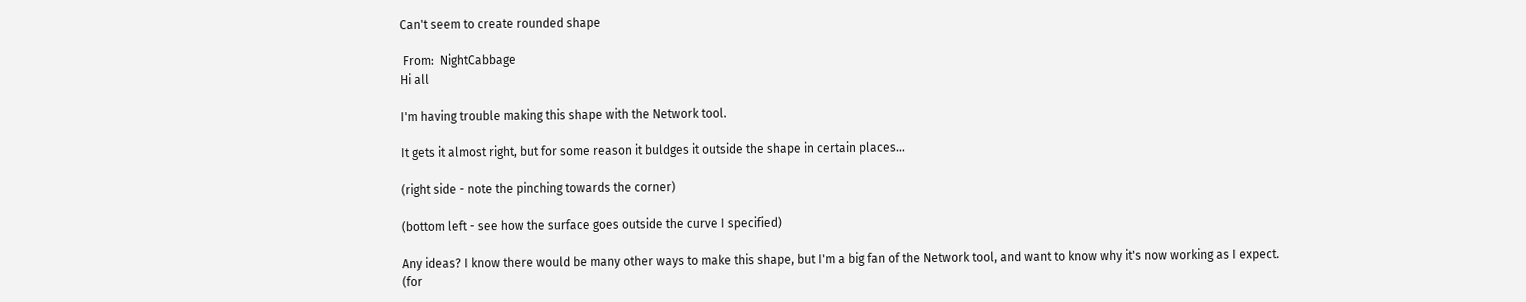Can't seem to create rounded shape

 From:  NightCabbage
Hi all

I'm having trouble making this shape with the Network tool.

It gets it almost right, but for some reason it buldges it outside the shape in certain places...

(right side - note the pinching towards the corner)

(bottom left - see how the surface goes outside the curve I specified)

Any ideas? I know there would be many other ways to make this shape, but I'm a big fan of the Network tool, and want to know why it's now working as I expect.
(for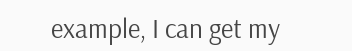example, I can get my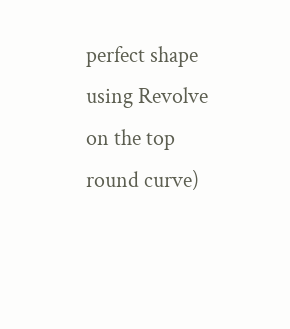perfect shape using Revolve on the top round curve)